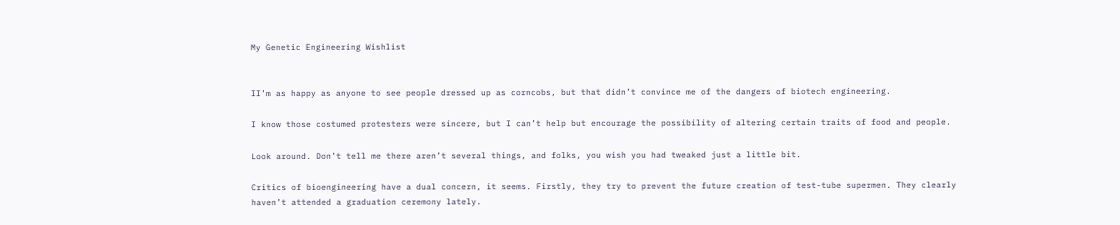My Genetic Engineering Wishlist


II’m as happy as anyone to see people dressed up as corncobs, but that didn’t convince me of the dangers of biotech engineering.

I know those costumed protesters were sincere, but I can’t help but encourage the possibility of altering certain traits of food and people.

Look around. Don’t tell me there aren’t several things, and folks, you wish you had tweaked just a little bit.

Critics of bioengineering have a dual concern, it seems. Firstly, they try to prevent the future creation of test-tube supermen. They clearly haven’t attended a graduation ceremony lately.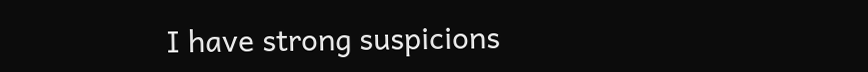I have strong suspicions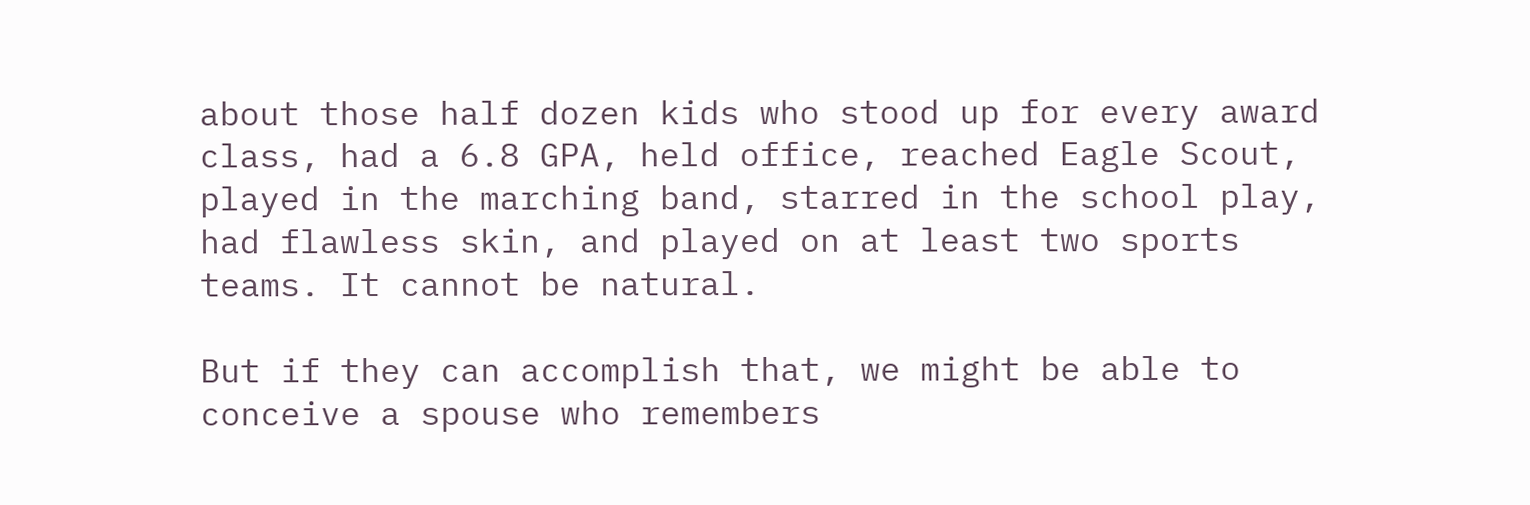about those half dozen kids who stood up for every award class, had a 6.8 GPA, held office, reached Eagle Scout, played in the marching band, starred in the school play, had flawless skin, and played on at least two sports teams. It cannot be natural.

But if they can accomplish that, we might be able to conceive a spouse who remembers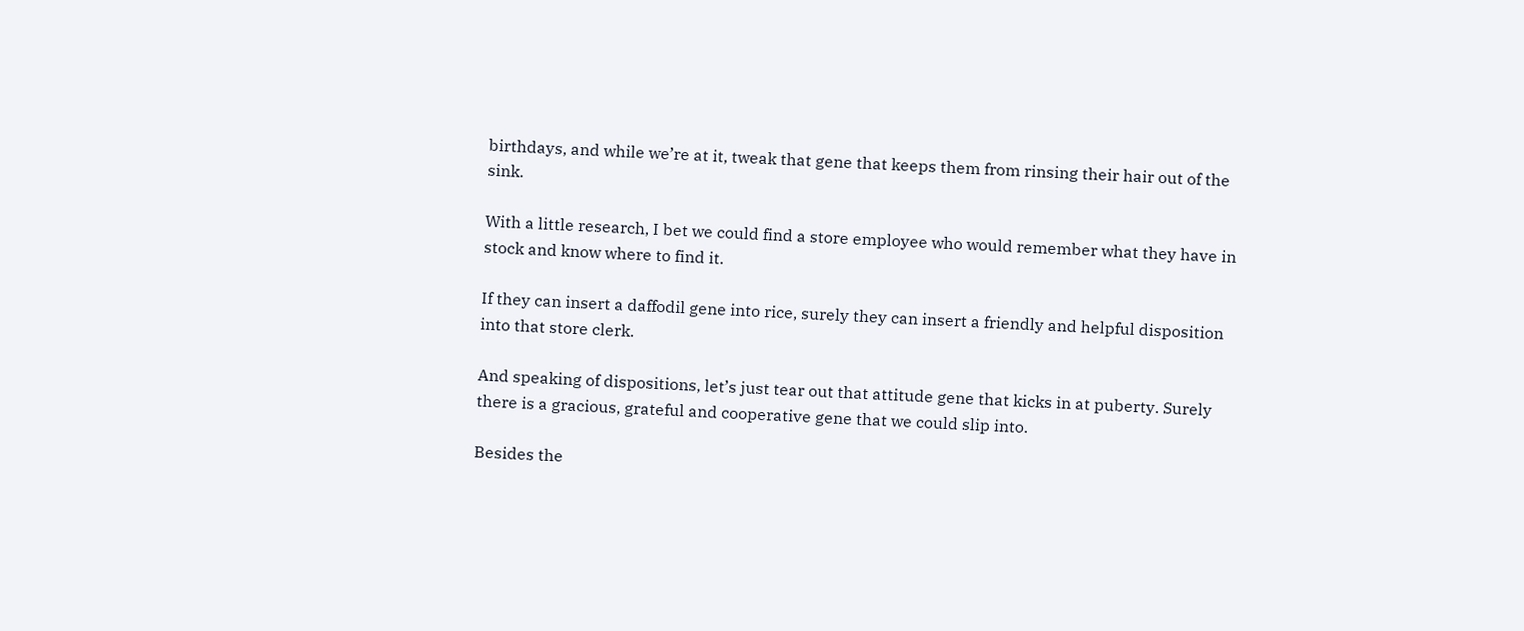birthdays, and while we’re at it, tweak that gene that keeps them from rinsing their hair out of the sink.

With a little research, I bet we could find a store employee who would remember what they have in stock and know where to find it.

If they can insert a daffodil gene into rice, surely they can insert a friendly and helpful disposition into that store clerk.

And speaking of dispositions, let’s just tear out that attitude gene that kicks in at puberty. Surely there is a gracious, grateful and cooperative gene that we could slip into.

Besides the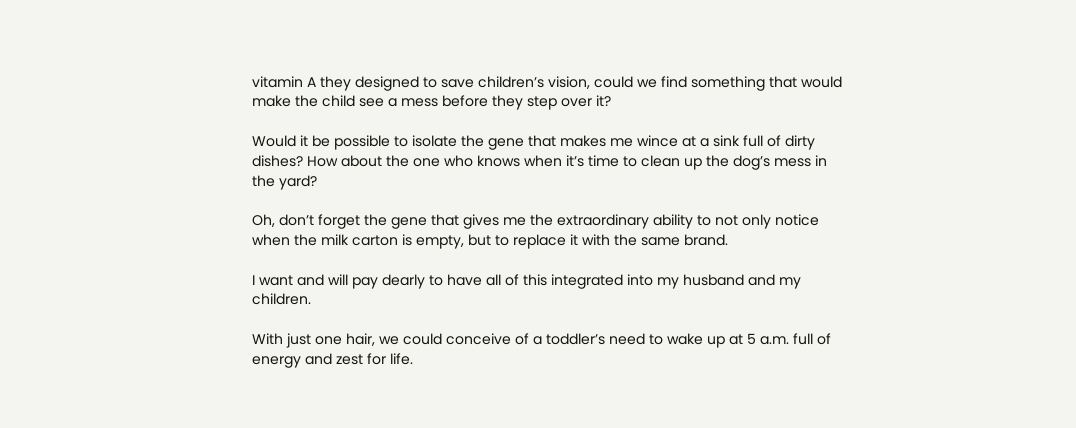vitamin A they designed to save children’s vision, could we find something that would make the child see a mess before they step over it?

Would it be possible to isolate the gene that makes me wince at a sink full of dirty dishes? How about the one who knows when it’s time to clean up the dog’s mess in the yard?

Oh, don’t forget the gene that gives me the extraordinary ability to not only notice when the milk carton is empty, but to replace it with the same brand.

I want and will pay dearly to have all of this integrated into my husband and my children.

With just one hair, we could conceive of a toddler’s need to wake up at 5 a.m. full of energy and zest for life.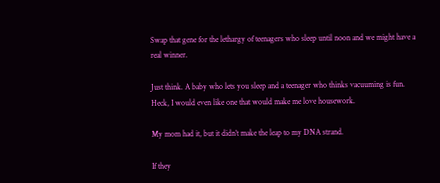Swap that gene for the lethargy of teenagers who sleep until noon and we might have a real winner.

Just think. A baby who lets you sleep and a teenager who thinks vacuuming is fun. Heck, I would even like one that would make me love housework.

My mom had it, but it didn’t make the leap to my DNA strand.

If they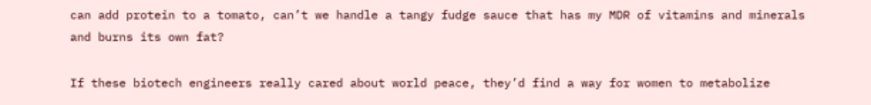can add protein to a tomato, can’t we handle a tangy fudge sauce that has my MDR of vitamins and minerals and burns its own fat?

If these biotech engineers really cared about world peace, they’d find a way for women to metabolize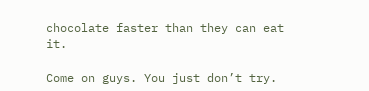chocolate faster than they can eat it.

Come on guys. You just don’t try.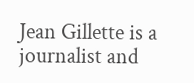Jean Gillette is a journalist and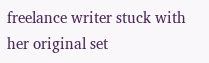freelance writer stuck with her original set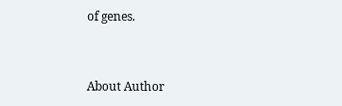of genes.


About Author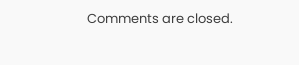Comments are closed.